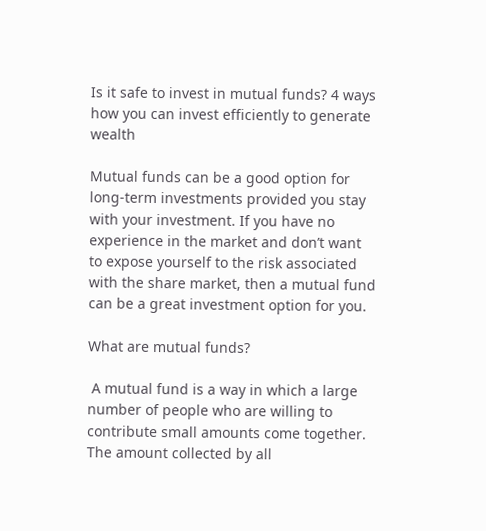Is it safe to invest in mutual funds? 4 ways how you can invest efficiently to generate wealth

Mutual funds can be a good option for long-term investments provided you stay with your investment. If you have no experience in the market and don’t want to expose yourself to the risk associated with the share market, then a mutual fund can be a great investment option for you.

What are mutual funds?

 A mutual fund is a way in which a large number of people who are willing to contribute small amounts come together. The amount collected by all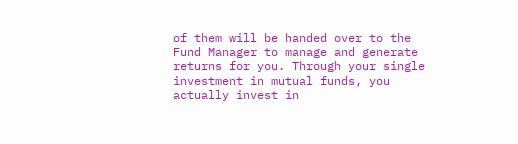of them will be handed over to the Fund Manager to manage and generate returns for you. Through your single investment in mutual funds, you actually invest in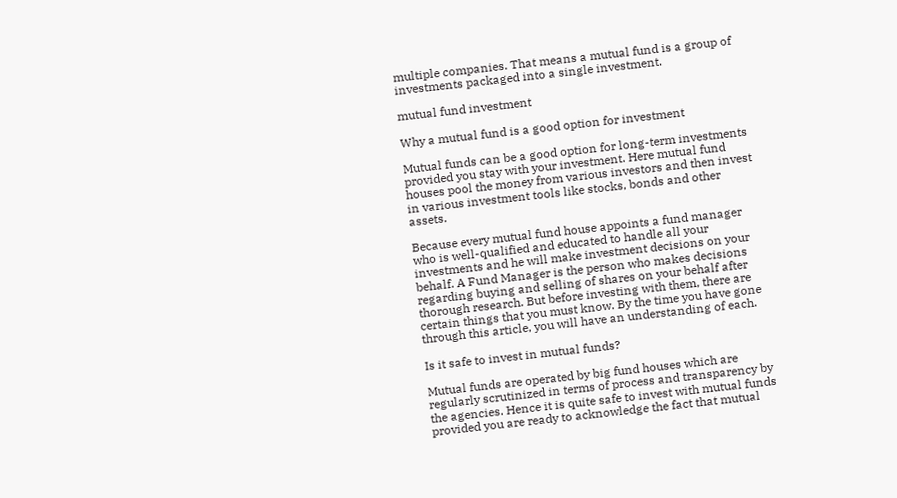multiple companies. That means a mutual fund is a group of investments packaged into a single investment.

mutual fund investment

Why a mutual fund is a good option for investment

Mutual funds can be a good option for long-term investments provided you stay with your investment. Here mutual fund houses pool the money from various investors and then invest in various investment tools like stocks, bonds and other assets.

Because every mutual fund house appoints a fund manager who is well-qualified and educated to handle all your investments and he will make investment decisions on your behalf. A Fund Manager is the person who makes decisions regarding buying and selling of shares on your behalf after thorough research. But before investing with them, there are certain things that you must know. By the time you have gone through this article, you will have an understanding of each.

Is it safe to invest in mutual funds?

Mutual funds are operated by big fund houses which are regularly scrutinized in terms of process and transparency by the agencies. Hence it is quite safe to invest with mutual funds provided you are ready to acknowledge the fact that mutual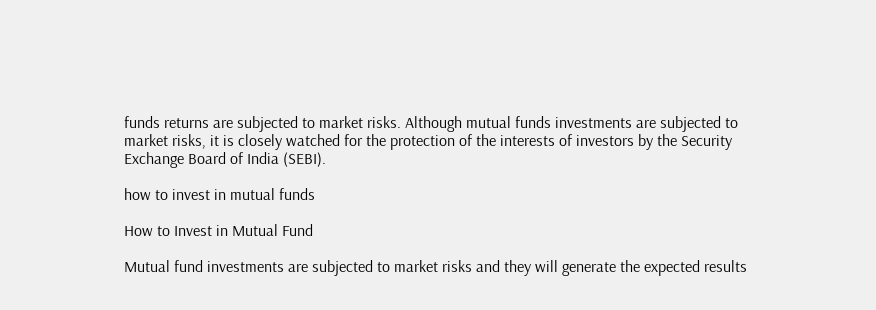funds returns are subjected to market risks. Although mutual funds investments are subjected to market risks, it is closely watched for the protection of the interests of investors by the Security Exchange Board of India (SEBI).

how to invest in mutual funds

How to Invest in Mutual Fund

Mutual fund investments are subjected to market risks and they will generate the expected results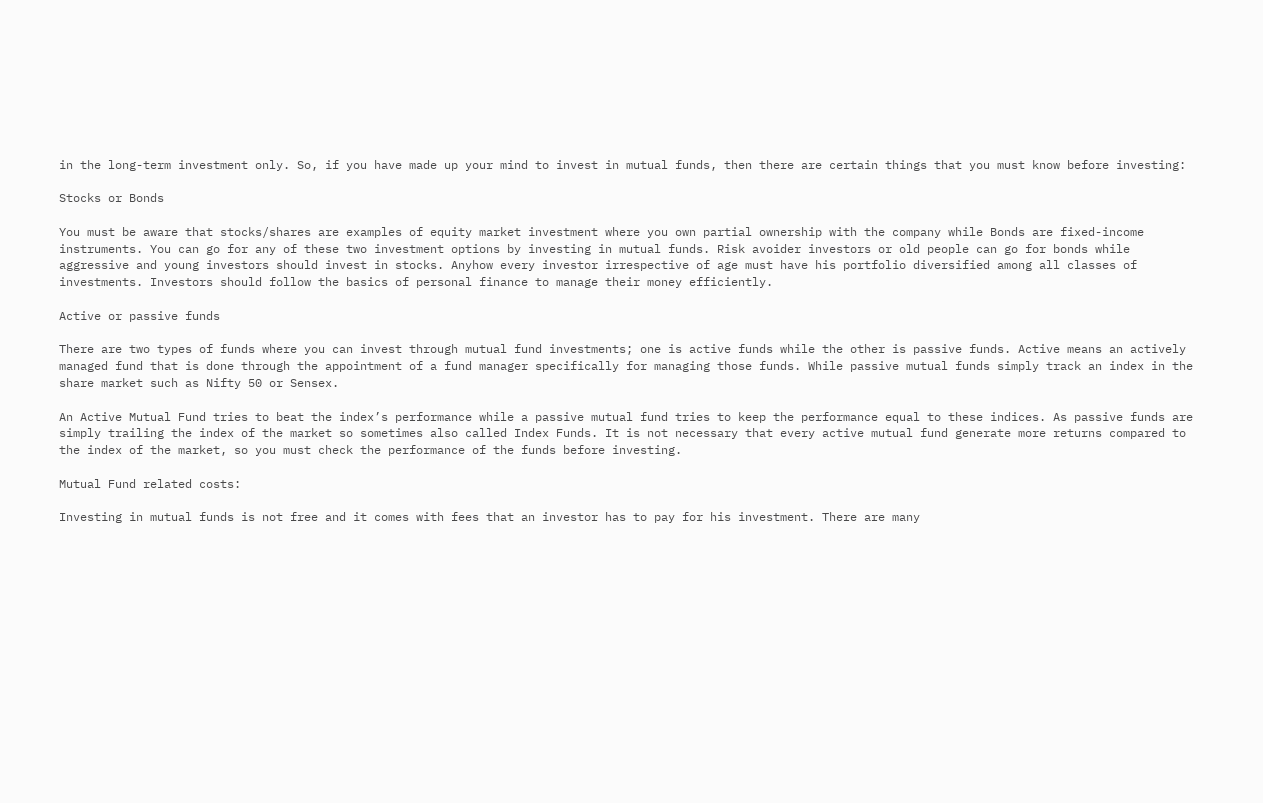in the long-term investment only. So, if you have made up your mind to invest in mutual funds, then there are certain things that you must know before investing:

Stocks or Bonds

You must be aware that stocks/shares are examples of equity market investment where you own partial ownership with the company while Bonds are fixed-income instruments. You can go for any of these two investment options by investing in mutual funds. Risk avoider investors or old people can go for bonds while aggressive and young investors should invest in stocks. Anyhow every investor irrespective of age must have his portfolio diversified among all classes of investments. Investors should follow the basics of personal finance to manage their money efficiently.

Active or passive funds

There are two types of funds where you can invest through mutual fund investments; one is active funds while the other is passive funds. Active means an actively managed fund that is done through the appointment of a fund manager specifically for managing those funds. While passive mutual funds simply track an index in the share market such as Nifty 50 or Sensex.

An Active Mutual Fund tries to beat the index’s performance while a passive mutual fund tries to keep the performance equal to these indices. As passive funds are simply trailing the index of the market so sometimes also called Index Funds. It is not necessary that every active mutual fund generate more returns compared to the index of the market, so you must check the performance of the funds before investing.

Mutual Fund related costs:

Investing in mutual funds is not free and it comes with fees that an investor has to pay for his investment. There are many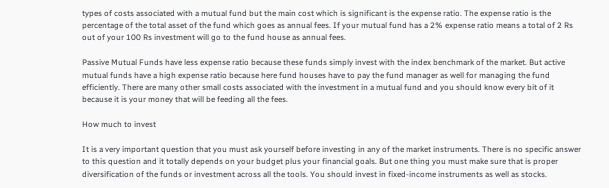types of costs associated with a mutual fund but the main cost which is significant is the expense ratio. The expense ratio is the percentage of the total asset of the fund which goes as annual fees. If your mutual fund has a 2% expense ratio means a total of 2 Rs out of your 100 Rs investment will go to the fund house as annual fees.

Passive Mutual Funds have less expense ratio because these funds simply invest with the index benchmark of the market. But active mutual funds have a high expense ratio because here fund houses have to pay the fund manager as well for managing the fund efficiently. There are many other small costs associated with the investment in a mutual fund and you should know every bit of it because it is your money that will be feeding all the fees.

How much to invest

It is a very important question that you must ask yourself before investing in any of the market instruments. There is no specific answer to this question and it totally depends on your budget plus your financial goals. But one thing you must make sure that is proper diversification of the funds or investment across all the tools. You should invest in fixed-income instruments as well as stocks.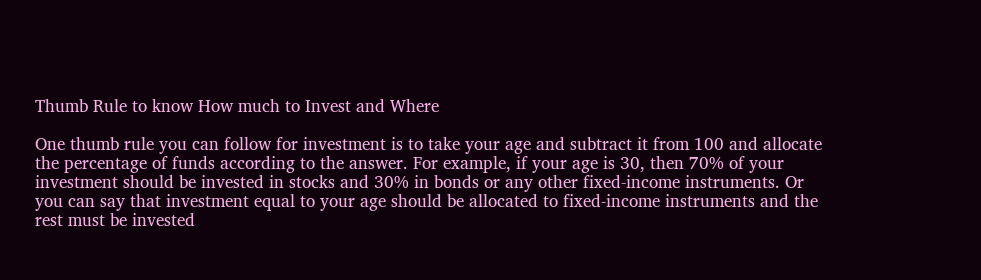Thumb Rule to know How much to Invest and Where

One thumb rule you can follow for investment is to take your age and subtract it from 100 and allocate the percentage of funds according to the answer. For example, if your age is 30, then 70% of your investment should be invested in stocks and 30% in bonds or any other fixed-income instruments. Or you can say that investment equal to your age should be allocated to fixed-income instruments and the rest must be invested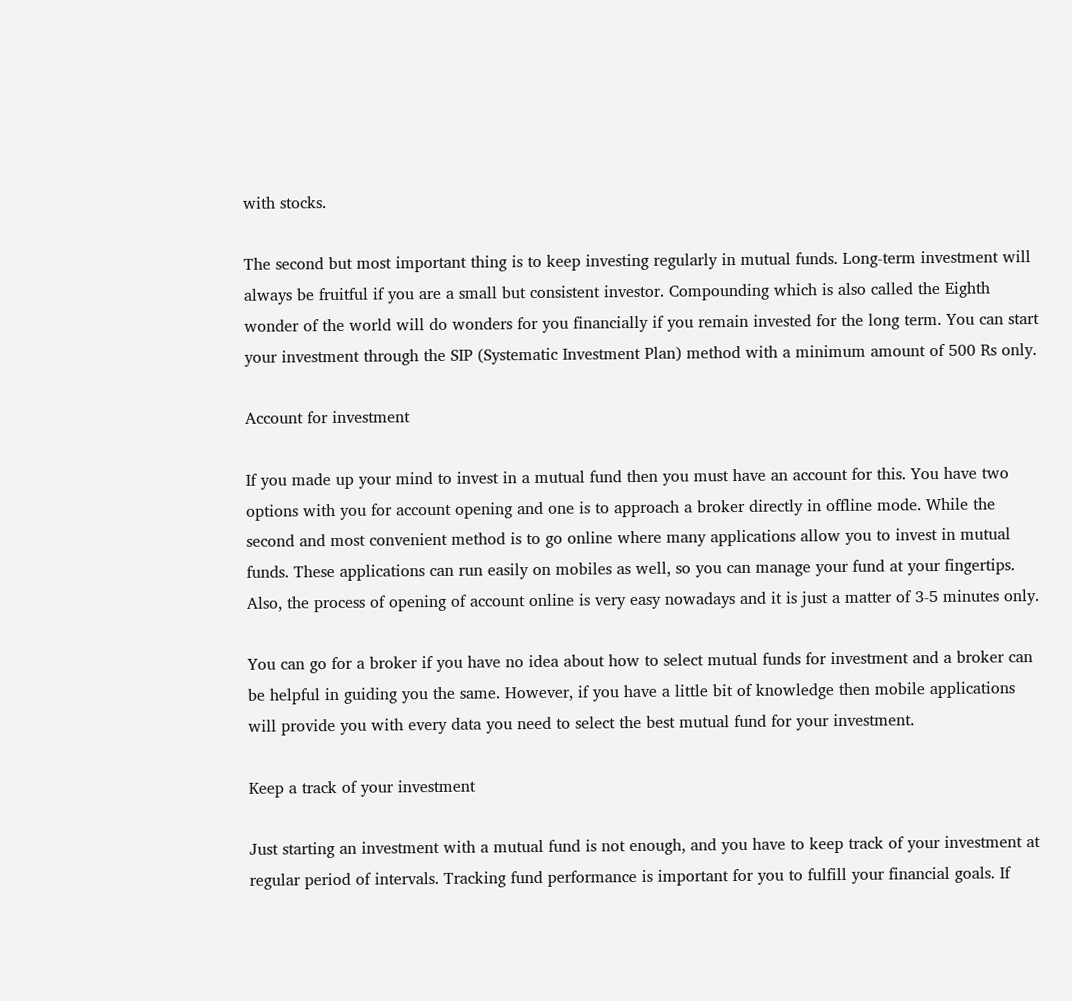with stocks.

The second but most important thing is to keep investing regularly in mutual funds. Long-term investment will always be fruitful if you are a small but consistent investor. Compounding which is also called the Eighth wonder of the world will do wonders for you financially if you remain invested for the long term. You can start your investment through the SIP (Systematic Investment Plan) method with a minimum amount of 500 Rs only.

Account for investment

If you made up your mind to invest in a mutual fund then you must have an account for this. You have two options with you for account opening and one is to approach a broker directly in offline mode. While the second and most convenient method is to go online where many applications allow you to invest in mutual funds. These applications can run easily on mobiles as well, so you can manage your fund at your fingertips. Also, the process of opening of account online is very easy nowadays and it is just a matter of 3-5 minutes only.

You can go for a broker if you have no idea about how to select mutual funds for investment and a broker can be helpful in guiding you the same. However, if you have a little bit of knowledge then mobile applications will provide you with every data you need to select the best mutual fund for your investment.

Keep a track of your investment

Just starting an investment with a mutual fund is not enough, and you have to keep track of your investment at regular period of intervals. Tracking fund performance is important for you to fulfill your financial goals. If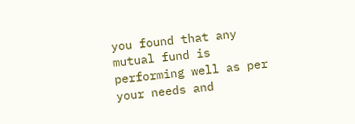you found that any mutual fund is performing well as per your needs and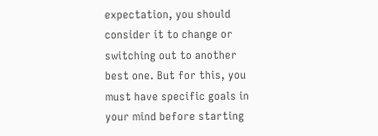expectation, you should consider it to change or switching out to another best one. But for this, you must have specific goals in your mind before starting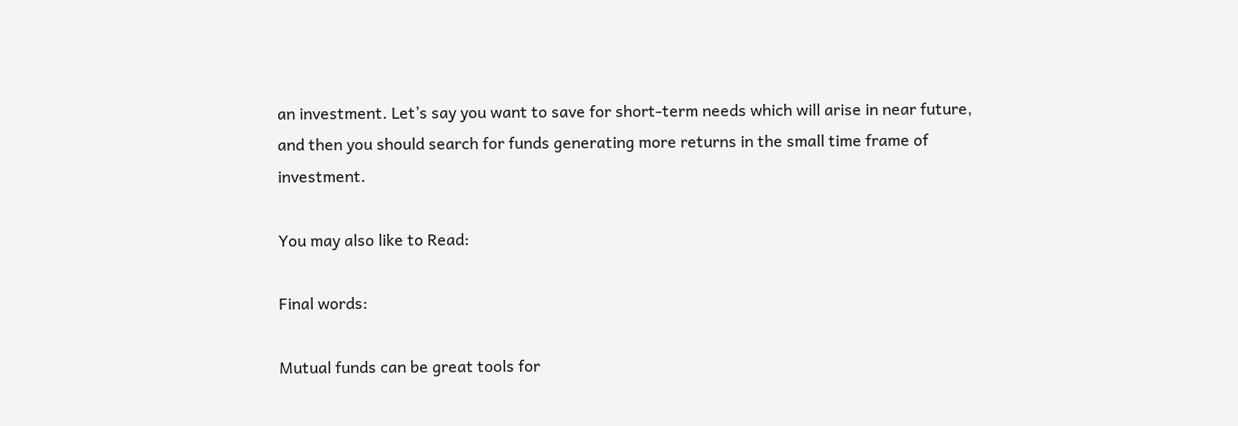an investment. Let’s say you want to save for short-term needs which will arise in near future, and then you should search for funds generating more returns in the small time frame of investment.

You may also like to Read:

Final words:

Mutual funds can be great tools for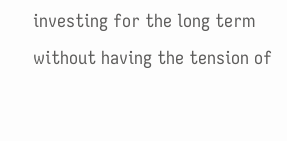investing for the long term without having the tension of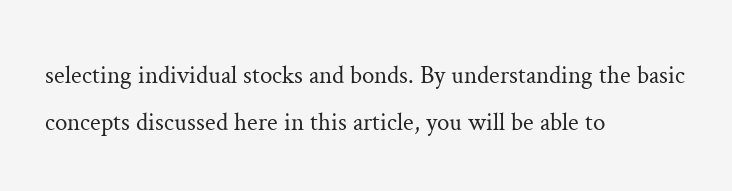selecting individual stocks and bonds. By understanding the basic concepts discussed here in this article, you will be able to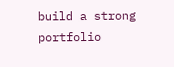build a strong portfolio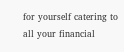for yourself catering to all your financial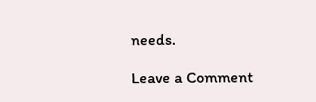needs.

Leave a Comment